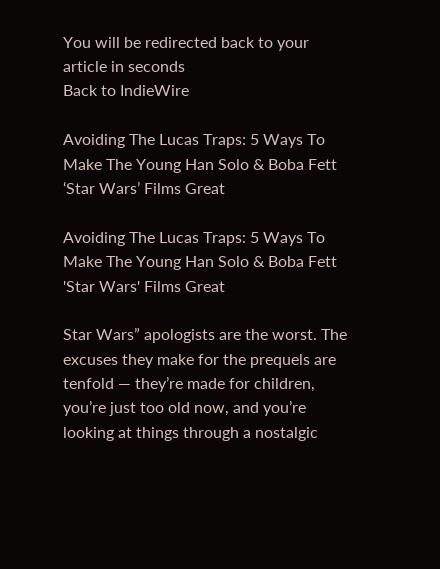You will be redirected back to your article in seconds
Back to IndieWire

Avoiding The Lucas Traps: 5 Ways To Make The Young Han Solo & Boba Fett ‘Star Wars’ Films Great

Avoiding The Lucas Traps: 5 Ways To Make The Young Han Solo & Boba Fett 'Star Wars' Films Great

Star Wars” apologists are the worst. The excuses they make for the prequels are tenfold — they’re made for children, you’re just too old now, and you’re looking at things through a nostalgic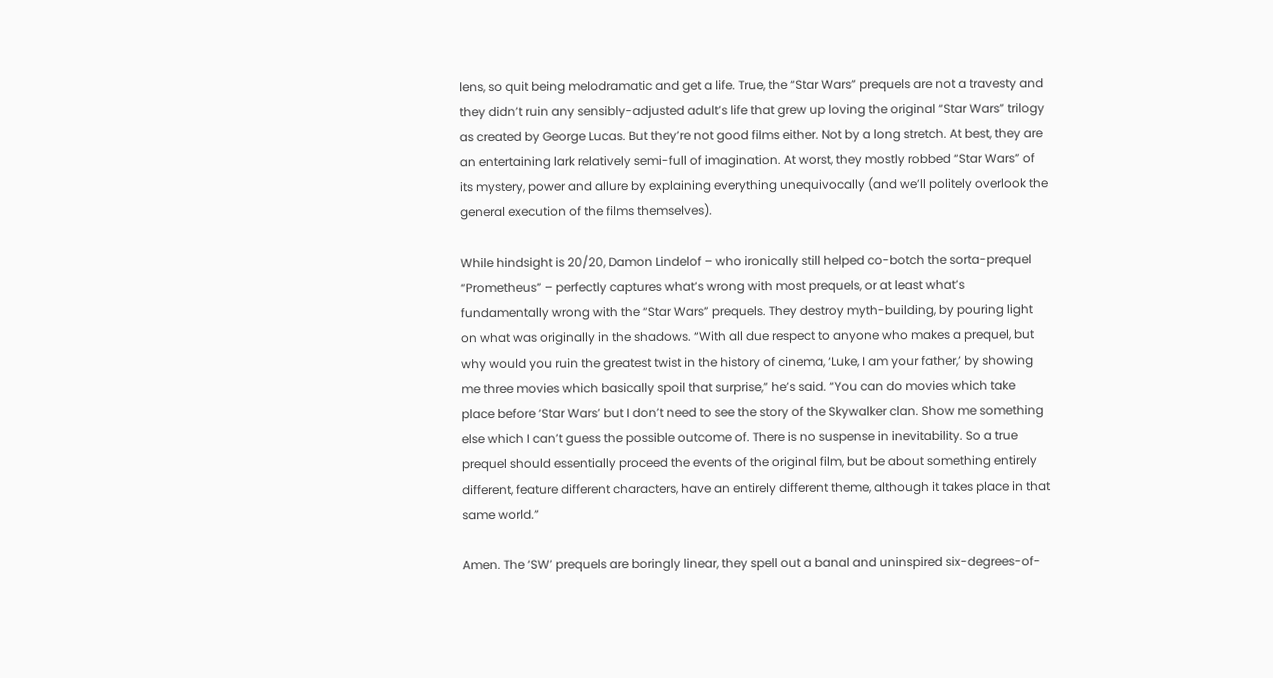lens, so quit being melodramatic and get a life. True, the “Star Wars” prequels are not a travesty and they didn’t ruin any sensibly-adjusted adult’s life that grew up loving the original “Star Wars” trilogy as created by George Lucas. But they’re not good films either. Not by a long stretch. At best, they are an entertaining lark relatively semi-full of imagination. At worst, they mostly robbed “Star Wars” of its mystery, power and allure by explaining everything unequivocally (and we’ll politely overlook the general execution of the films themselves).

While hindsight is 20/20, Damon Lindelof – who ironically still helped co-botch the sorta-prequel “Prometheus” – perfectly captures what’s wrong with most prequels, or at least what’s fundamentally wrong with the “Star Wars” prequels. They destroy myth-building, by pouring light on what was originally in the shadows. “With all due respect to anyone who makes a prequel, but why would you ruin the greatest twist in the history of cinema, ‘Luke, I am your father,’ by showing me three movies which basically spoil that surprise,” he’s said. “You can do movies which take place before ‘Star Wars’ but I don’t need to see the story of the Skywalker clan. Show me something else which I can’t guess the possible outcome of. There is no suspense in inevitability. So a true prequel should essentially proceed the events of the original film, but be about something entirely different, feature different characters, have an entirely different theme, although it takes place in that same world.”

Amen. The ‘SW’ prequels are boringly linear, they spell out a banal and uninspired six-degrees-of-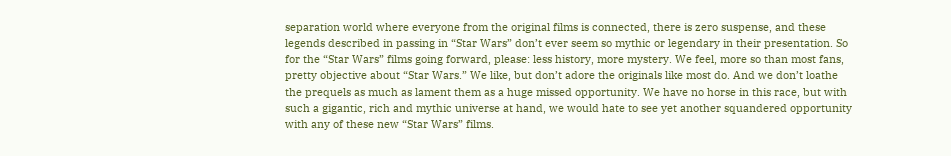separation world where everyone from the original films is connected, there is zero suspense, and these legends described in passing in “Star Wars” don’t ever seem so mythic or legendary in their presentation. So for the “Star Wars” films going forward, please: less history, more mystery. We feel, more so than most fans, pretty objective about “Star Wars.” We like, but don’t adore the originals like most do. And we don’t loathe the prequels as much as lament them as a huge missed opportunity. We have no horse in this race, but with such a gigantic, rich and mythic universe at hand, we would hate to see yet another squandered opportunity with any of these new “Star Wars” films.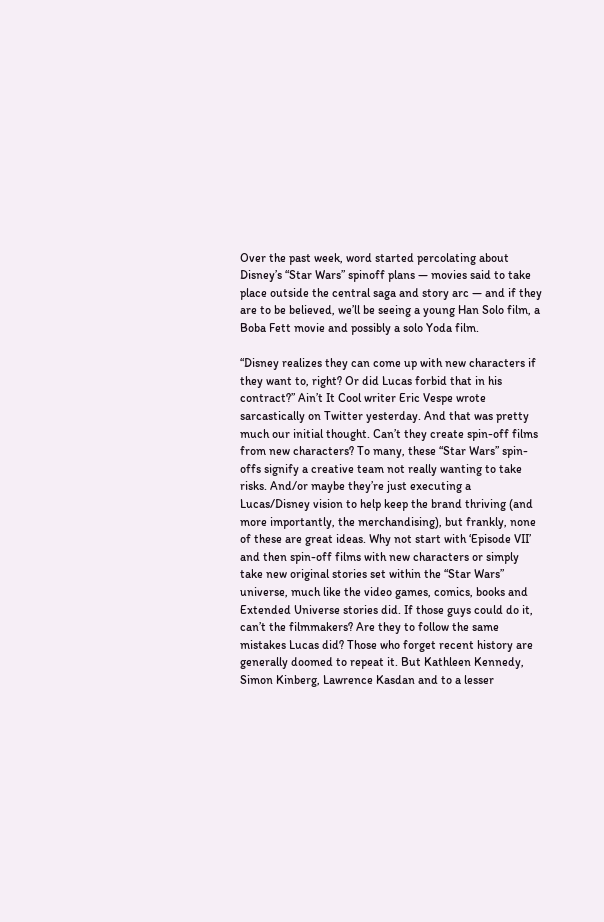Over the past week, word started percolating about Disney’s “Star Wars” spinoff plans — movies said to take place outside the central saga and story arc — and if they are to be believed, we’ll be seeing a young Han Solo film, a Boba Fett movie and possibly a solo Yoda film.

“Disney realizes they can come up with new characters if they want to, right? Or did Lucas forbid that in his contract?” Ain’t It Cool writer Eric Vespe wrote sarcastically on Twitter yesterday. And that was pretty much our initial thought. Can’t they create spin-off films from new characters? To many, these “Star Wars” spin-offs signify a creative team not really wanting to take risks. And/or maybe they’re just executing a Lucas/Disney vision to help keep the brand thriving (and more importantly, the merchandising), but frankly, none of these are great ideas. Why not start with ‘Episode VII’ and then spin-off films with new characters or simply take new original stories set within the “Star Wars” universe, much like the video games, comics, books and Extended Universe stories did. If those guys could do it, can’t the filmmakers? Are they to follow the same mistakes Lucas did? Those who forget recent history are generally doomed to repeat it. But Kathleen Kennedy, Simon Kinberg, Lawrence Kasdan and to a lesser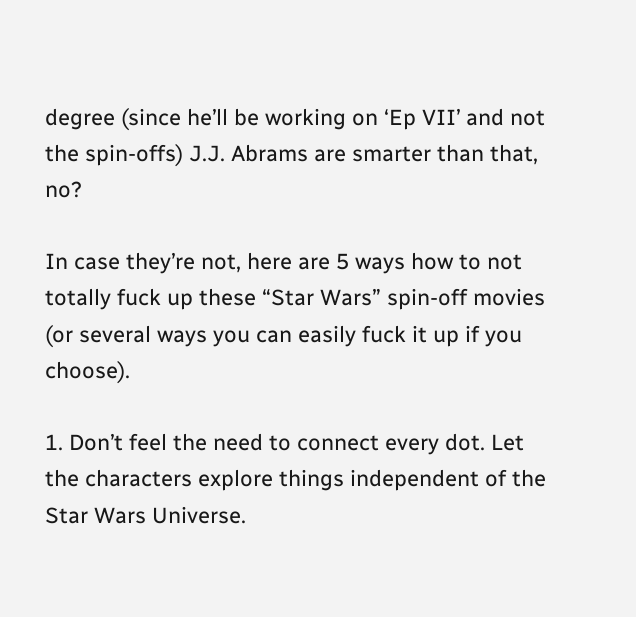degree (since he’ll be working on ‘Ep VII’ and not the spin-offs) J.J. Abrams are smarter than that, no?

In case they’re not, here are 5 ways how to not totally fuck up these “Star Wars” spin-off movies (or several ways you can easily fuck it up if you choose).

1. Don’t feel the need to connect every dot. Let the characters explore things independent of the Star Wars Universe.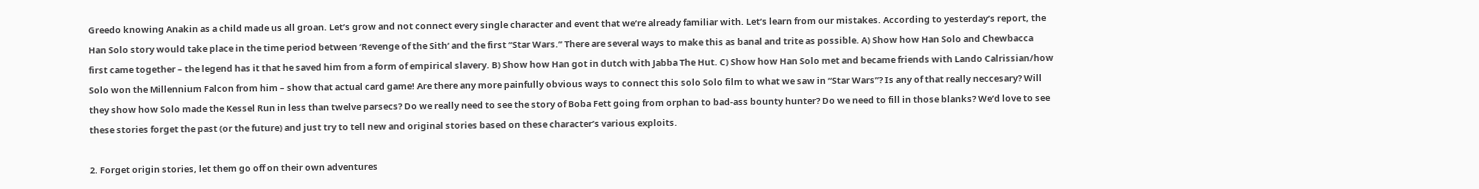Greedo knowing Anakin as a child made us all groan. Let’s grow and not connect every single character and event that we’re already familiar with. Let’s learn from our mistakes. According to yesterday’s report, the Han Solo story would take place in the time period between ‘Revenge of the Sith‘ and the first “Star Wars.” There are several ways to make this as banal and trite as possible. A) Show how Han Solo and Chewbacca first came together – the legend has it that he saved him from a form of empirical slavery. B) Show how Han got in dutch with Jabba The Hut. C) Show how Han Solo met and became friends with Lando Calrissian/how Solo won the Millennium Falcon from him – show that actual card game! Are there any more painfully obvious ways to connect this solo Solo film to what we saw in “Star Wars”? Is any of that really neccesary? Will they show how Solo made the Kessel Run in less than twelve parsecs? Do we really need to see the story of Boba Fett going from orphan to bad-ass bounty hunter? Do we need to fill in those blanks? We’d love to see these stories forget the past (or the future) and just try to tell new and original stories based on these character’s various exploits.

2. Forget origin stories, let them go off on their own adventures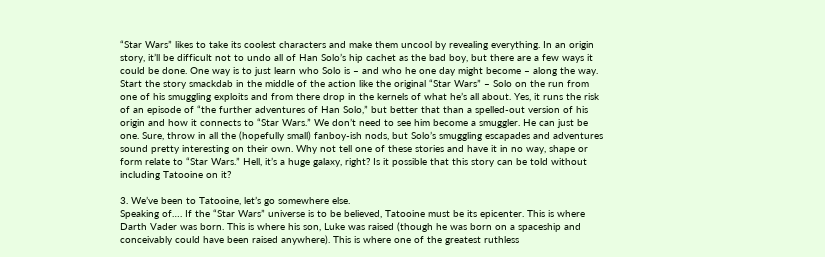“Star Wars” likes to take its coolest characters and make them uncool by revealing everything. In an origin story, it’ll be difficult not to undo all of Han Solo’s hip cachet as the bad boy, but there are a few ways it could be done. One way is to just learn who Solo is – and who he one day might become – along the way. Start the story smackdab in the middle of the action like the original “Star Wars” – Solo on the run from one of his smuggling exploits and from there drop in the kernels of what he’s all about. Yes, it runs the risk of an episode of “the further adventures of Han Solo,” but better that than a spelled-out version of his origin and how it connects to “Star Wars.” We don’t need to see him become a smuggler. He can just be one. Sure, throw in all the (hopefully small) fanboy-ish nods, but Solo’s smuggling escapades and adventures sound pretty interesting on their own. Why not tell one of these stories and have it in no way, shape or form relate to “Star Wars.” Hell, it’s a huge galaxy, right? Is it possible that this story can be told without including Tatooine on it?

3. We’ve been to Tatooine, let’s go somewhere else.
Speaking of…. If the “Star Wars” universe is to be believed, Tatooine must be its epicenter. This is where Darth Vader was born. This is where his son, Luke was raised (though he was born on a spaceship and conceivably could have been raised anywhere). This is where one of the greatest ruthless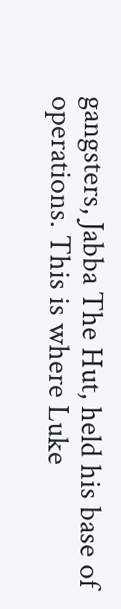gangsters, Jabba The Hut, held his base of operations. This is where Luke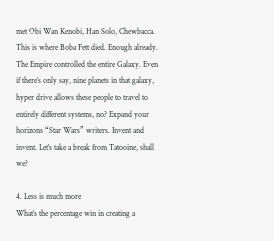met Obi Wan Kenobi, Han Solo, Chewbacca. This is where Boba Fett died. Enough already. The Empire controlled the entire Galaxy. Even if there’s only say, nine planets in that galaxy, hyper drive allows these people to travel to entirely different systems, no? Expand your horizons “Star Wars” writers. Invent and invent. Let’s take a break from Tatooine, shall we?

4. Less is much more
What’s the percentage win in creating a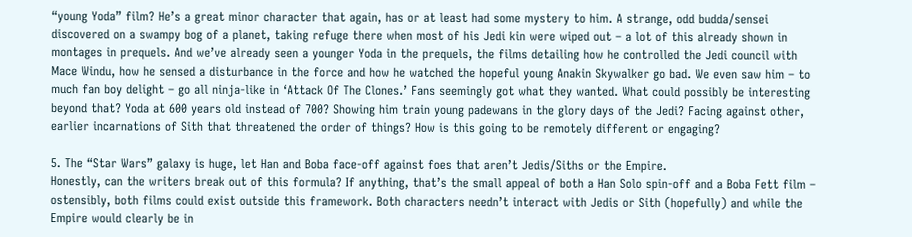“young Yoda” film? He’s a great minor character that again, has or at least had some mystery to him. A strange, odd budda/sensei discovered on a swampy bog of a planet, taking refuge there when most of his Jedi kin were wiped out – a lot of this already shown in montages in prequels. And we’ve already seen a younger Yoda in the prequels, the films detailing how he controlled the Jedi council with Mace Windu, how he sensed a disturbance in the force and how he watched the hopeful young Anakin Skywalker go bad. We even saw him – to much fan boy delight – go all ninja-like in ‘Attack Of The Clones.’ Fans seemingly got what they wanted. What could possibly be interesting beyond that? Yoda at 600 years old instead of 700? Showing him train young padewans in the glory days of the Jedi? Facing against other, earlier incarnations of Sith that threatened the order of things? How is this going to be remotely different or engaging?

5. The “Star Wars” galaxy is huge, let Han and Boba face-off against foes that aren’t Jedis/Siths or the Empire.
Honestly, can the writers break out of this formula? If anything, that’s the small appeal of both a Han Solo spin-off and a Boba Fett film – ostensibly, both films could exist outside this framework. Both characters needn’t interact with Jedis or Sith (hopefully) and while the Empire would clearly be in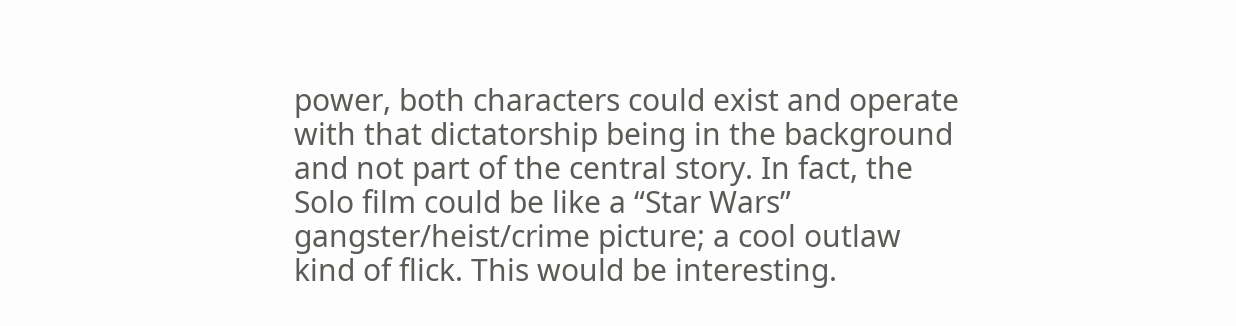power, both characters could exist and operate with that dictatorship being in the background and not part of the central story. In fact, the Solo film could be like a “Star Wars” gangster/heist/crime picture; a cool outlaw kind of flick. This would be interesting.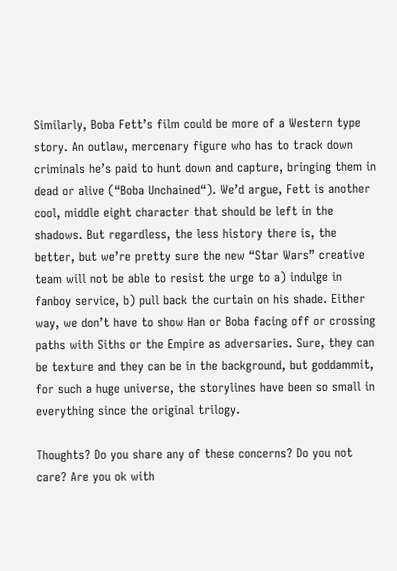Similarly, Boba Fett’s film could be more of a Western type story. An outlaw, mercenary figure who has to track down criminals he’s paid to hunt down and capture, bringing them in dead or alive (“Boba Unchained“). We’d argue, Fett is another cool, middle eight character that should be left in the shadows. But regardless, the less history there is, the better, but we’re pretty sure the new “Star Wars” creative team will not be able to resist the urge to a) indulge in fanboy service, b) pull back the curtain on his shade. Either way, we don’t have to show Han or Boba facing off or crossing paths with Siths or the Empire as adversaries. Sure, they can be texture and they can be in the background, but goddammit, for such a huge universe, the storylines have been so small in everything since the original trilogy.

Thoughts? Do you share any of these concerns? Do you not care? Are you ok with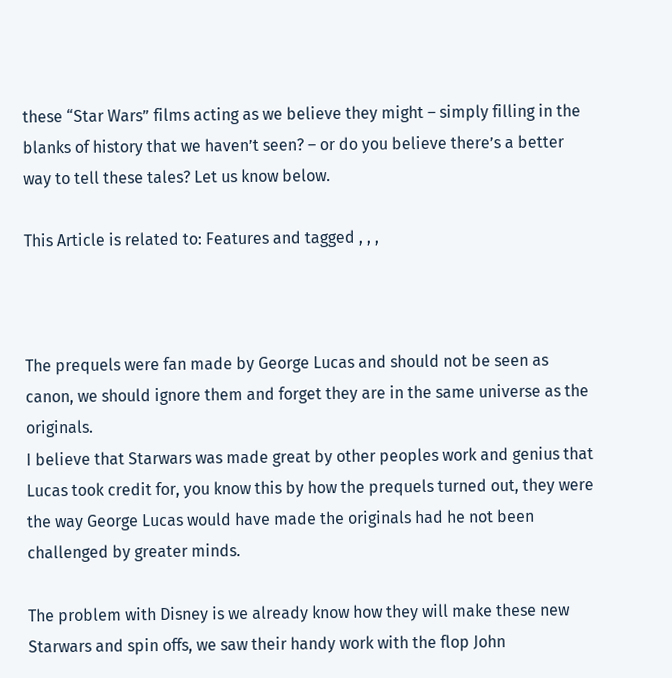these “Star Wars” films acting as we believe they might – simply filling in the blanks of history that we haven’t seen? – or do you believe there’s a better way to tell these tales? Let us know below.

This Article is related to: Features and tagged , , ,



The prequels were fan made by George Lucas and should not be seen as canon, we should ignore them and forget they are in the same universe as the originals.
I believe that Starwars was made great by other peoples work and genius that Lucas took credit for, you know this by how the prequels turned out, they were the way George Lucas would have made the originals had he not been challenged by greater minds.

The problem with Disney is we already know how they will make these new Starwars and spin offs, we saw their handy work with the flop John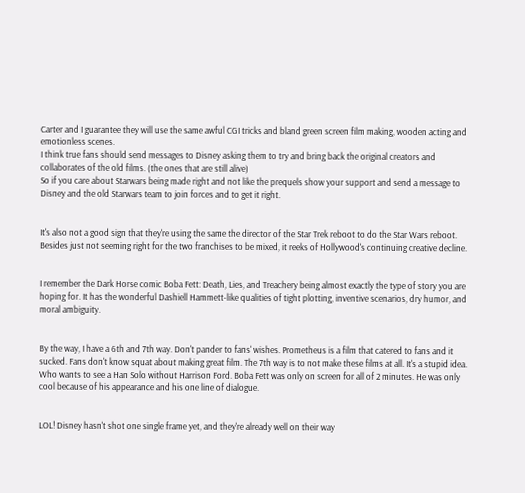Carter and I guarantee they will use the same awful CGI tricks and bland green screen film making, wooden acting and emotionless scenes.
I think true fans should send messages to Disney asking them to try and bring back the original creators and collaborates of the old films. (the ones that are still alive)
So if you care about Starwars being made right and not like the prequels show your support and send a message to Disney and the old Starwars team to join forces and to get it right.


It's also not a good sign that they're using the same the director of the Star Trek reboot to do the Star Wars reboot. Besides just not seeming right for the two franchises to be mixed, it reeks of Hollywood's continuing creative decline.


I remember the Dark Horse comic Boba Fett: Death, Lies, and Treachery being almost exactly the type of story you are hoping for. It has the wonderful Dashiell Hammett-like qualities of tight plotting, inventive scenarios, dry humor, and moral ambiguity.


By the way, I have a 6th and 7th way. Don't pander to fans' wishes. Prometheus is a film that catered to fans and it sucked. Fans don't know squat about making great film. The 7th way is to not make these films at all. It's a stupid idea. Who wants to see a Han Solo without Harrison Ford. Boba Fett was only on screen for all of 2 minutes. He was only cool because of his appearance and his one line of dialogue.


LOL! Disney hasn't shot one single frame yet, and they're already well on their way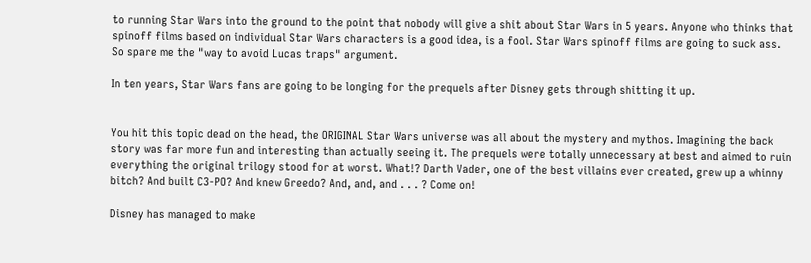to running Star Wars into the ground to the point that nobody will give a shit about Star Wars in 5 years. Anyone who thinks that spinoff films based on individual Star Wars characters is a good idea, is a fool. Star Wars spinoff films are going to suck ass. So spare me the "way to avoid Lucas traps" argument.

In ten years, Star Wars fans are going to be longing for the prequels after Disney gets through shitting it up.


You hit this topic dead on the head, the ORIGINAL Star Wars universe was all about the mystery and mythos. Imagining the back story was far more fun and interesting than actually seeing it. The prequels were totally unnecessary at best and aimed to ruin everything the original trilogy stood for at worst. What!? Darth Vader, one of the best villains ever created, grew up a whinny bitch? And built C3-PO? And knew Greedo? And, and, and . . . ? Come on!

Disney has managed to make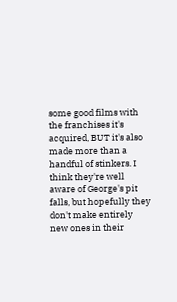some good films with the franchises it's acquired, BUT it's also made more than a handful of stinkers. I think they're well aware of George's pit falls, but hopefully they don't make entirely new ones in their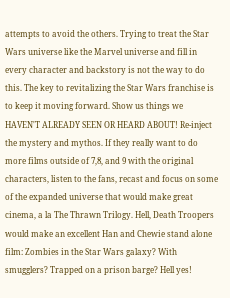attempts to avoid the others. Trying to treat the Star Wars universe like the Marvel universe and fill in every character and backstory is not the way to do this. The key to revitalizing the Star Wars franchise is to keep it moving forward. Show us things we HAVEN'T ALREADY SEEN OR HEARD ABOUT! Re-inject the mystery and mythos. If they really want to do more films outside of 7,8, and 9 with the original characters, listen to the fans, recast and focus on some of the expanded universe that would make great cinema, a la The Thrawn Trilogy. Hell, Death Troopers would make an excellent Han and Chewie stand alone film: Zombies in the Star Wars galaxy? With smugglers? Trapped on a prison barge? Hell yes!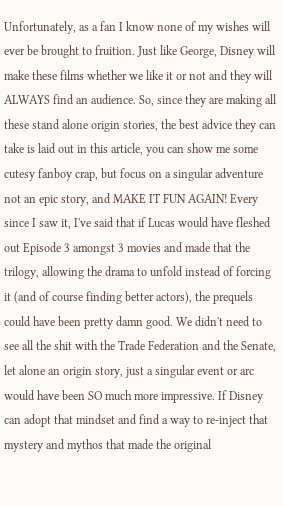Unfortunately, as a fan I know none of my wishes will ever be brought to fruition. Just like George, Disney will make these films whether we like it or not and they will ALWAYS find an audience. So, since they are making all these stand alone origin stories, the best advice they can take is laid out in this article, you can show me some cutesy fanboy crap, but focus on a singular adventure not an epic story, and MAKE IT FUN AGAIN! Every since I saw it, I've said that if Lucas would have fleshed out Episode 3 amongst 3 movies and made that the trilogy, allowing the drama to unfold instead of forcing it (and of course finding better actors), the prequels could have been pretty damn good. We didn't need to see all the shit with the Trade Federation and the Senate, let alone an origin story, just a singular event or arc would have been SO much more impressive. If Disney can adopt that mindset and find a way to re-inject that mystery and mythos that made the original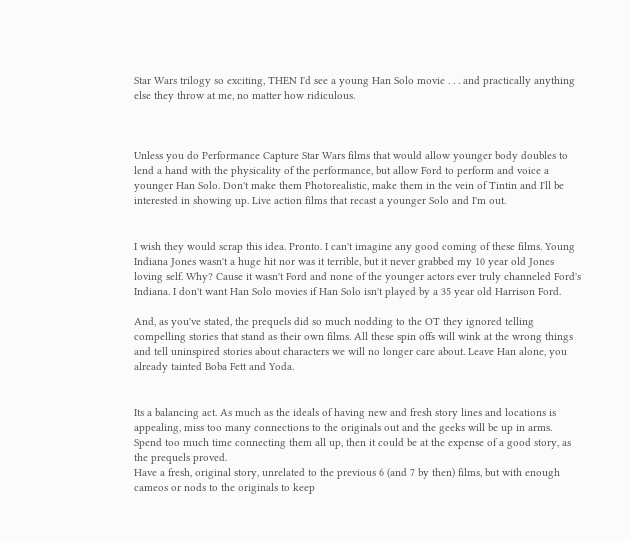Star Wars trilogy so exciting, THEN I'd see a young Han Solo movie . . . and practically anything else they throw at me, no matter how ridiculous.



Unless you do Performance Capture Star Wars films that would allow younger body doubles to lend a hand with the physicality of the performance, but allow Ford to perform and voice a younger Han Solo. Don't make them Photorealistic, make them in the vein of Tintin and I'll be interested in showing up. Live action films that recast a younger Solo and I'm out.


I wish they would scrap this idea. Pronto. I can't imagine any good coming of these films. Young Indiana Jones wasn't a huge hit nor was it terrible, but it never grabbed my 10 year old Jones loving self. Why? Cause it wasn't Ford and none of the younger actors ever truly channeled Ford's Indiana. I don't want Han Solo movies if Han Solo isn't played by a 35 year old Harrison Ford.

And, as you've stated, the prequels did so much nodding to the OT they ignored telling compelling stories that stand as their own films. All these spin offs will wink at the wrong things and tell uninspired stories about characters we will no longer care about. Leave Han alone, you already tainted Boba Fett and Yoda.


Its a balancing act. As much as the ideals of having new and fresh story lines and locations is appealing, miss too many connections to the originals out and the geeks will be up in arms. Spend too much time connecting them all up, then it could be at the expense of a good story, as the prequels proved.
Have a fresh, original story, unrelated to the previous 6 (and 7 by then) films, but with enough cameos or nods to the originals to keep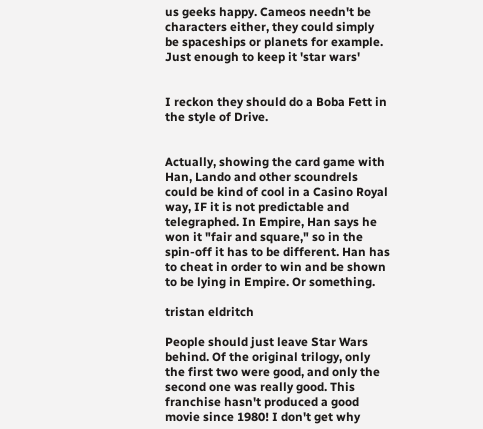us geeks happy. Cameos needn't be characters either, they could simply be spaceships or planets for example. Just enough to keep it 'star wars'


I reckon they should do a Boba Fett in the style of Drive.


Actually, showing the card game with Han, Lando and other scoundrels could be kind of cool in a Casino Royal way, IF it is not predictable and telegraphed. In Empire, Han says he won it "fair and square," so in the spin-off it has to be different. Han has to cheat in order to win and be shown to be lying in Empire. Or something.

tristan eldritch

People should just leave Star Wars behind. Of the original trilogy, only the first two were good, and only the second one was really good. This franchise hasn't produced a good movie since 1980! I don't get why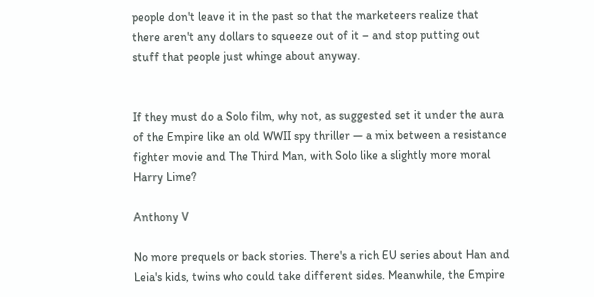people don't leave it in the past so that the marketeers realize that there aren't any dollars to squeeze out of it – and stop putting out stuff that people just whinge about anyway.


If they must do a Solo film, why not, as suggested set it under the aura of the Empire like an old WWII spy thriller — a mix between a resistance fighter movie and The Third Man, with Solo like a slightly more moral Harry Lime?

Anthony V

No more prequels or back stories. There's a rich EU series about Han and Leia's kids, twins who could take different sides. Meanwhile, the Empire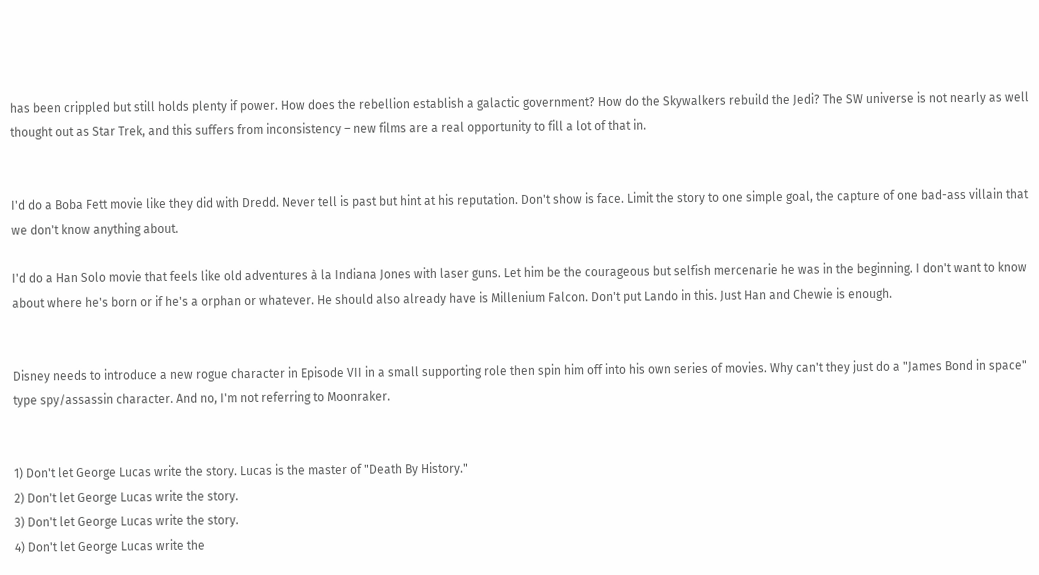has been crippled but still holds plenty if power. How does the rebellion establish a galactic government? How do the Skywalkers rebuild the Jedi? The SW universe is not nearly as well thought out as Star Trek, and this suffers from inconsistency – new films are a real opportunity to fill a lot of that in.


I'd do a Boba Fett movie like they did with Dredd. Never tell is past but hint at his reputation. Don't show is face. Limit the story to one simple goal, the capture of one bad-ass villain that we don't know anything about.

I'd do a Han Solo movie that feels like old adventures à la Indiana Jones with laser guns. Let him be the courageous but selfish mercenarie he was in the beginning. I don't want to know about where he's born or if he's a orphan or whatever. He should also already have is Millenium Falcon. Don't put Lando in this. Just Han and Chewie is enough.


Disney needs to introduce a new rogue character in Episode VII in a small supporting role then spin him off into his own series of movies. Why can't they just do a "James Bond in space" type spy/assassin character. And no, I'm not referring to Moonraker.


1) Don't let George Lucas write the story. Lucas is the master of "Death By History."
2) Don't let George Lucas write the story.
3) Don't let George Lucas write the story.
4) Don't let George Lucas write the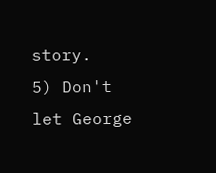story.
5) Don't let George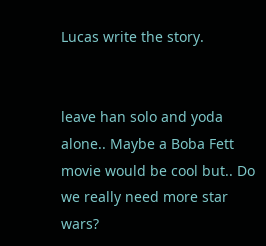Lucas write the story.


leave han solo and yoda alone.. Maybe a Boba Fett movie would be cool but.. Do we really need more star wars?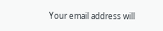Your email address will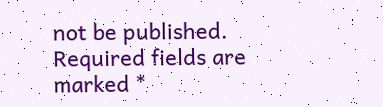not be published. Required fields are marked *